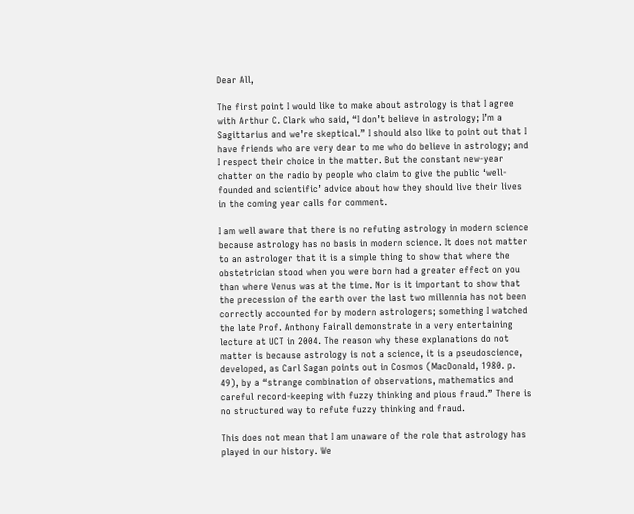Dear All,

The first point I would like to make about astrology is that I agree with Arthur C. Clark who said, “I don’t believe in astrology; I’m a Sagittarius and we’re skeptical.” I should also like to point out that I have friends who are very dear to me who do believe in astrology; and I respect their choice in the matter. But the constant new-year chatter on the radio by people who claim to give the public ‘well-founded and scientific’ advice about how they should live their lives in the coming year calls for comment.

I am well aware that there is no refuting astrology in modern science because astrology has no basis in modern science. It does not matter to an astrologer that it is a simple thing to show that where the obstetrician stood when you were born had a greater effect on you than where Venus was at the time. Nor is it important to show that the precession of the earth over the last two millennia has not been correctly accounted for by modern astrologers; something I watched the late Prof. Anthony Fairall demonstrate in a very entertaining lecture at UCT in 2004. The reason why these explanations do not matter is because astrology is not a science, it is a pseudoscience, developed, as Carl Sagan points out in Cosmos (MacDonald, 1980. p. 49), by a “strange combination of observations, mathematics and careful record-keeping with fuzzy thinking and pious fraud.” There is no structured way to refute fuzzy thinking and fraud.

This does not mean that I am unaware of the role that astrology has played in our history. We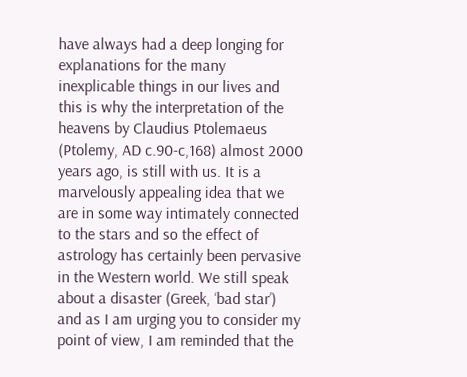have always had a deep longing for explanations for the many inexplicable things in our lives and this is why the interpretation of the heavens by Claudius Ptolemaeus (Ptolemy, AD c.90-c,168) almost 2000 years ago, is still with us. It is a marvelously appealing idea that we are in some way intimately connected to the stars and so the effect of astrology has certainly been pervasive in the Western world. We still speak about a disaster (Greek, ‘bad star’) and as I am urging you to consider my point of view, I am reminded that the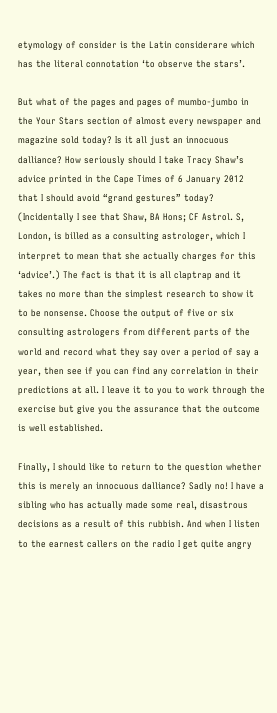etymology of consider is the Latin considerare which has the literal connotation ‘to observe the stars’.

But what of the pages and pages of mumbo-jumbo in the Your Stars section of almost every newspaper and magazine sold today? Is it all just an innocuous dalliance? How seriously should I take Tracy Shaw’s advice printed in the Cape Times of 6 January 2012 that I should avoid “grand gestures” today? (Incidentally I see that Shaw, BA Hons; CF Astrol. S, London, is billed as a consulting astrologer, which I interpret to mean that she actually charges for this ‘advice’.) The fact is that it is all claptrap and it takes no more than the simplest research to show it to be nonsense. Choose the output of five or six consulting astrologers from different parts of the world and record what they say over a period of say a year, then see if you can find any correlation in their predictions at all. I leave it to you to work through the exercise but give you the assurance that the outcome is well established.

Finally, I should like to return to the question whether this is merely an innocuous dalliance? Sadly no! I have a sibling who has actually made some real, disastrous decisions as a result of this rubbish. And when I listen to the earnest callers on the radio I get quite angry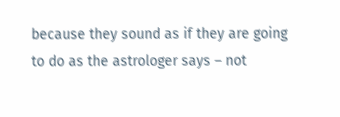because they sound as if they are going to do as the astrologer says – not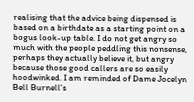realising that the advice being dispensed is based on a birthdate as a starting point on a bogus look-up table. I do not get angry so much with the people peddling this nonsense, perhaps they actually believe it, but angry because those good callers are so easily hoodwinked. I am reminded of Dame Jocelyn Bell Burnell’s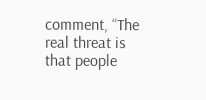comment, “The real threat is that people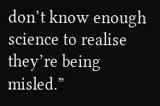don’t know enough science to realise they’re being misled.”